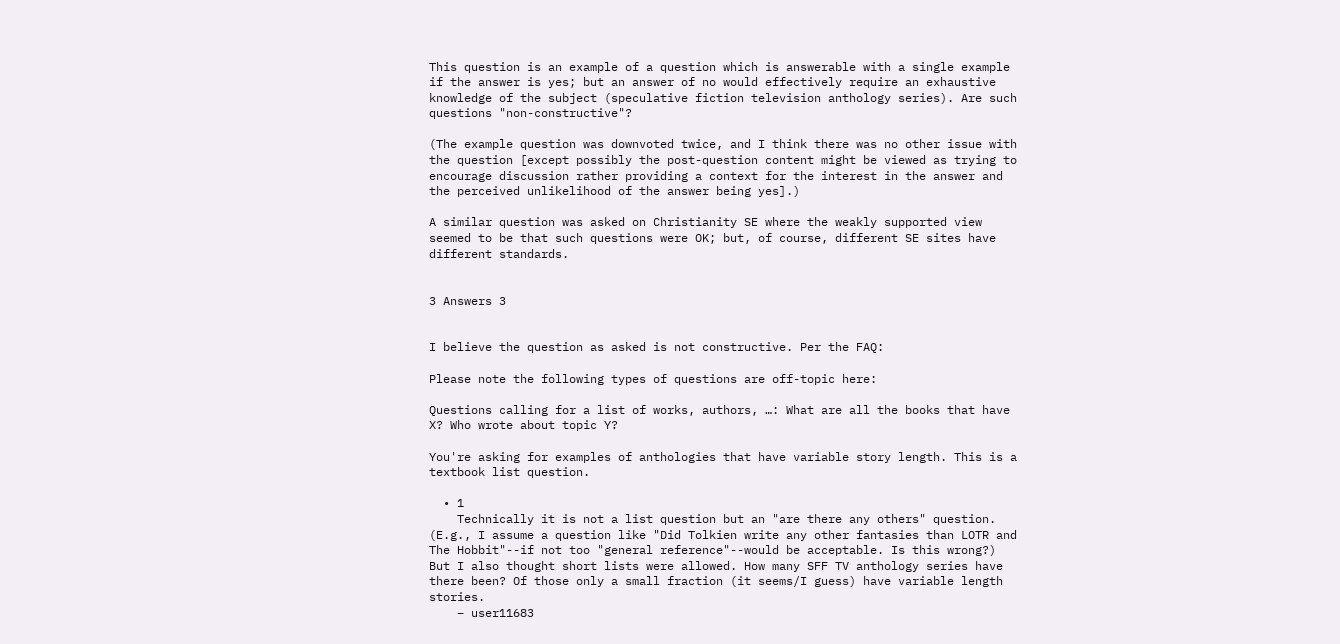This question is an example of a question which is answerable with a single example if the answer is yes; but an answer of no would effectively require an exhaustive knowledge of the subject (speculative fiction television anthology series). Are such questions "non-constructive"?

(The example question was downvoted twice, and I think there was no other issue with the question [except possibly the post-question content might be viewed as trying to encourage discussion rather providing a context for the interest in the answer and the perceived unlikelihood of the answer being yes].)

A similar question was asked on Christianity SE where the weakly supported view seemed to be that such questions were OK; but, of course, different SE sites have different standards.


3 Answers 3


I believe the question as asked is not constructive. Per the FAQ:

Please note the following types of questions are off-topic here:

Questions calling for a list of works, authors, …: What are all the books that have X? Who wrote about topic Y?

You're asking for examples of anthologies that have variable story length. This is a textbook list question.

  • 1
    Technically it is not a list question but an "are there any others" question. (E.g., I assume a question like "Did Tolkien write any other fantasies than LOTR and The Hobbit"--if not too "general reference"--would be acceptable. Is this wrong?) But I also thought short lists were allowed. How many SFF TV anthology series have there been? Of those only a small fraction (it seems/I guess) have variable length stories.
    – user11683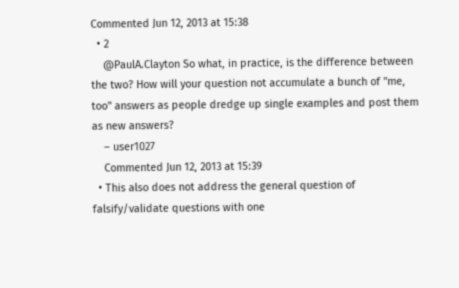Commented Jun 12, 2013 at 15:38
  • 2
    @PaulA.Clayton So what, in practice, is the difference between the two? How will your question not accumulate a bunch of "me, too" answers as people dredge up single examples and post them as new answers?
    – user1027
    Commented Jun 12, 2013 at 15:39
  • This also does not address the general question of falsify/validate questions with one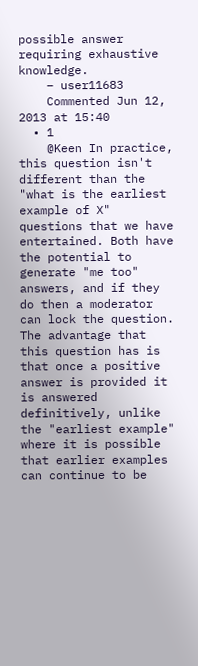possible answer requiring exhaustive knowledge.
    – user11683
    Commented Jun 12, 2013 at 15:40
  • 1
    @Keen In practice, this question isn't different than the "what is the earliest example of X" questions that we have entertained. Both have the potential to generate "me too" answers, and if they do then a moderator can lock the question. The advantage that this question has is that once a positive answer is provided it is answered definitively, unlike the "earliest example" where it is possible that earlier examples can continue to be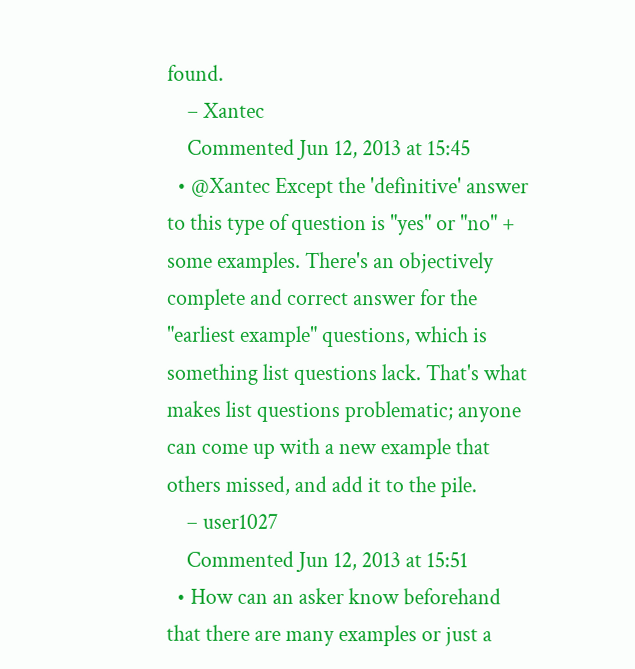found.
    – Xantec
    Commented Jun 12, 2013 at 15:45
  • @Xantec Except the 'definitive' answer to this type of question is "yes" or "no" + some examples. There's an objectively complete and correct answer for the "earliest example" questions, which is something list questions lack. That's what makes list questions problematic; anyone can come up with a new example that others missed, and add it to the pile.
    – user1027
    Commented Jun 12, 2013 at 15:51
  • How can an asker know beforehand that there are many examples or just a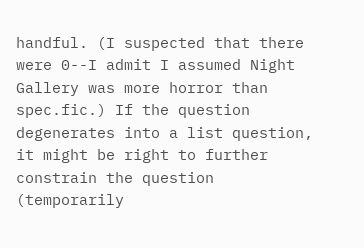handful. (I suspected that there were 0--I admit I assumed Night Gallery was more horror than spec.fic.) If the question degenerates into a list question, it might be right to further constrain the question (temporarily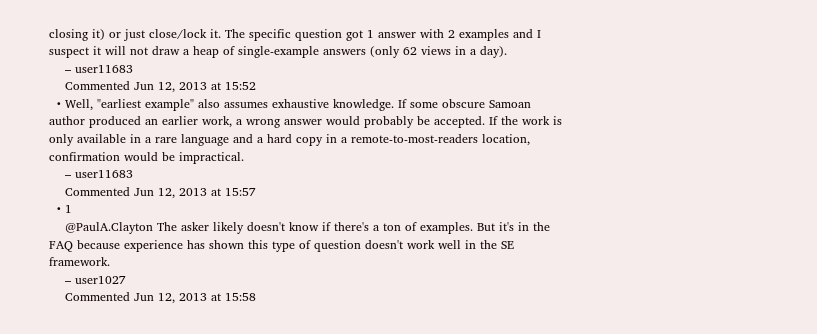closing it) or just close/lock it. The specific question got 1 answer with 2 examples and I suspect it will not draw a heap of single-example answers (only 62 views in a day).
    – user11683
    Commented Jun 12, 2013 at 15:52
  • Well, "earliest example" also assumes exhaustive knowledge. If some obscure Samoan author produced an earlier work, a wrong answer would probably be accepted. If the work is only available in a rare language and a hard copy in a remote-to-most-readers location, confirmation would be impractical.
    – user11683
    Commented Jun 12, 2013 at 15:57
  • 1
    @PaulA.Clayton The asker likely doesn't know if there's a ton of examples. But it's in the FAQ because experience has shown this type of question doesn't work well in the SE framework.
    – user1027
    Commented Jun 12, 2013 at 15:58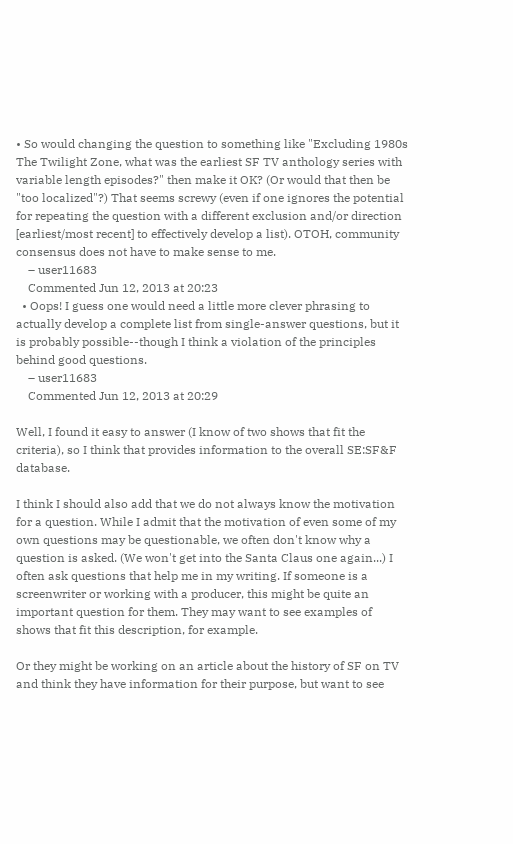• So would changing the question to something like "Excluding 1980s The Twilight Zone, what was the earliest SF TV anthology series with variable length episodes?" then make it OK? (Or would that then be "too localized"?) That seems screwy (even if one ignores the potential for repeating the question with a different exclusion and/or direction [earliest/most recent] to effectively develop a list). OTOH, community consensus does not have to make sense to me.
    – user11683
    Commented Jun 12, 2013 at 20:23
  • Oops! I guess one would need a little more clever phrasing to actually develop a complete list from single-answer questions, but it is probably possible--though I think a violation of the principles behind good questions.
    – user11683
    Commented Jun 12, 2013 at 20:29

Well, I found it easy to answer (I know of two shows that fit the criteria), so I think that provides information to the overall SE:SF&F database.

I think I should also add that we do not always know the motivation for a question. While I admit that the motivation of even some of my own questions may be questionable, we often don't know why a question is asked. (We won't get into the Santa Claus one again...) I often ask questions that help me in my writing. If someone is a screenwriter or working with a producer, this might be quite an important question for them. They may want to see examples of shows that fit this description, for example.

Or they might be working on an article about the history of SF on TV and think they have information for their purpose, but want to see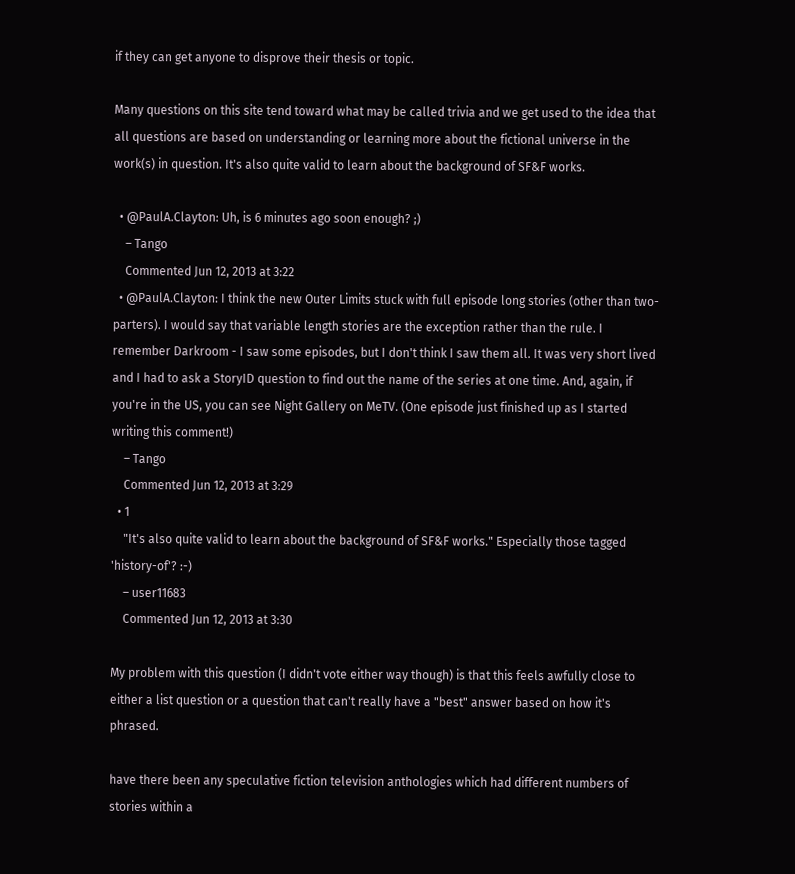if they can get anyone to disprove their thesis or topic.

Many questions on this site tend toward what may be called trivia and we get used to the idea that all questions are based on understanding or learning more about the fictional universe in the work(s) in question. It's also quite valid to learn about the background of SF&F works.

  • @PaulA.Clayton: Uh, is 6 minutes ago soon enough? ;)
    – Tango
    Commented Jun 12, 2013 at 3:22
  • @PaulA.Clayton: I think the new Outer Limits stuck with full episode long stories (other than two-parters). I would say that variable length stories are the exception rather than the rule. I remember Darkroom - I saw some episodes, but I don't think I saw them all. It was very short lived and I had to ask a StoryID question to find out the name of the series at one time. And, again, if you're in the US, you can see Night Gallery on MeTV. (One episode just finished up as I started writing this comment!)
    – Tango
    Commented Jun 12, 2013 at 3:29
  • 1
    "It's also quite valid to learn about the background of SF&F works." Especially those tagged 'history-of'? :-)
    – user11683
    Commented Jun 12, 2013 at 3:30

My problem with this question (I didn't vote either way though) is that this feels awfully close to either a list question or a question that can't really have a "best" answer based on how it's phrased.

have there been any speculative fiction television anthologies which had different numbers of stories within a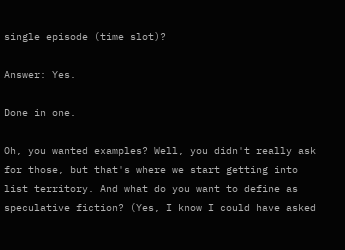single episode (time slot)?

Answer: Yes.

Done in one.

Oh, you wanted examples? Well, you didn't really ask for those, but that's where we start getting into list territory. And what do you want to define as speculative fiction? (Yes, I know I could have asked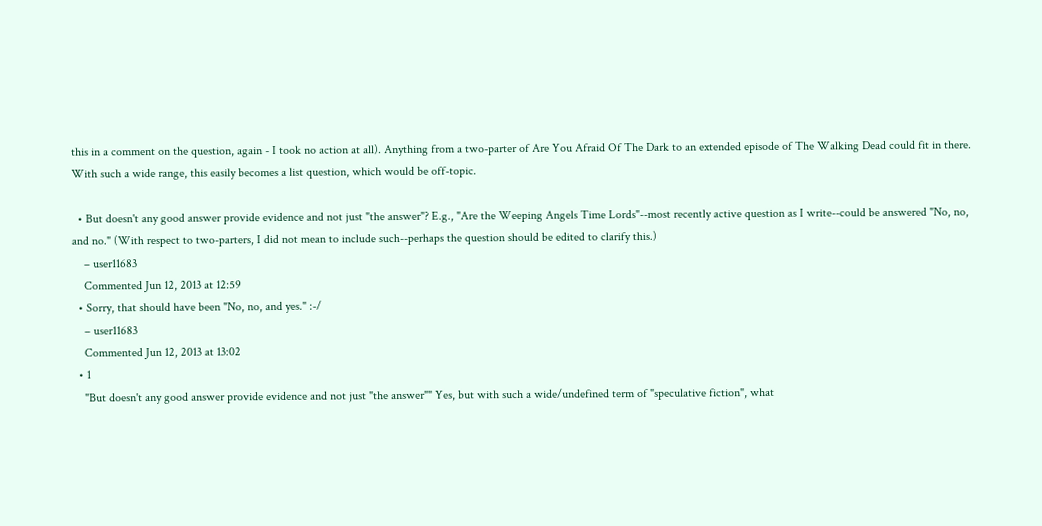this in a comment on the question, again - I took no action at all). Anything from a two-parter of Are You Afraid Of The Dark to an extended episode of The Walking Dead could fit in there. With such a wide range, this easily becomes a list question, which would be off-topic.

  • But doesn't any good answer provide evidence and not just "the answer"? E.g., "Are the Weeping Angels Time Lords"--most recently active question as I write--could be answered "No, no, and no." (With respect to two-parters, I did not mean to include such--perhaps the question should be edited to clarify this.)
    – user11683
    Commented Jun 12, 2013 at 12:59
  • Sorry, that should have been "No, no, and yes." :-/
    – user11683
    Commented Jun 12, 2013 at 13:02
  • 1
    "But doesn't any good answer provide evidence and not just "the answer"" Yes, but with such a wide/undefined term of "speculative fiction", what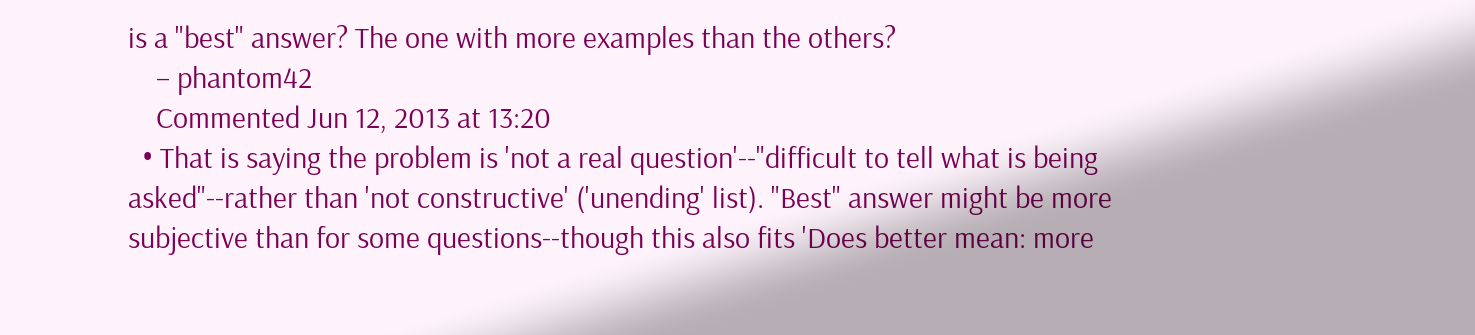is a "best" answer? The one with more examples than the others?
    – phantom42
    Commented Jun 12, 2013 at 13:20
  • That is saying the problem is 'not a real question'--"difficult to tell what is being asked"--rather than 'not constructive' ('unending' list). "Best" answer might be more subjective than for some questions--though this also fits 'Does better mean: more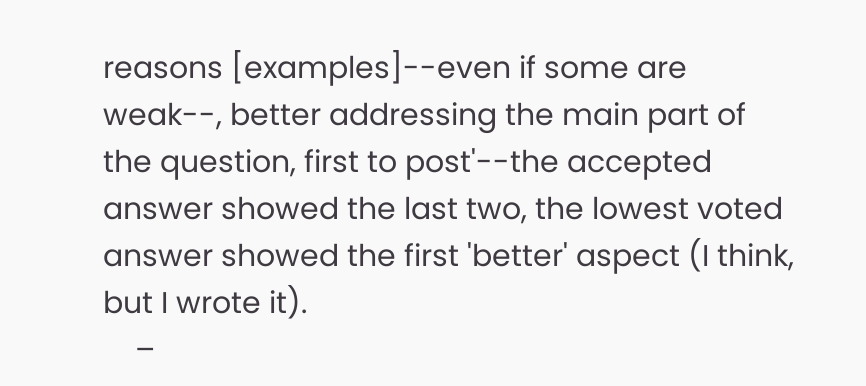reasons [examples]--even if some are weak--, better addressing the main part of the question, first to post'--the accepted answer showed the last two, the lowest voted answer showed the first 'better' aspect (I think, but I wrote it).
    –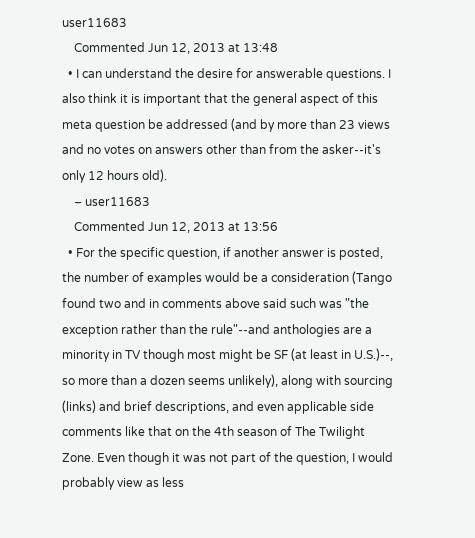user11683
    Commented Jun 12, 2013 at 13:48
  • I can understand the desire for answerable questions. I also think it is important that the general aspect of this meta question be addressed (and by more than 23 views and no votes on answers other than from the asker--it's only 12 hours old).
    – user11683
    Commented Jun 12, 2013 at 13:56
  • For the specific question, if another answer is posted, the number of examples would be a consideration (Tango found two and in comments above said such was "the exception rather than the rule"--and anthologies are a minority in TV though most might be SF (at least in U.S.)--, so more than a dozen seems unlikely), along with sourcing (links) and brief descriptions, and even applicable side comments like that on the 4th season of The Twilight Zone. Even though it was not part of the question, I would probably view as less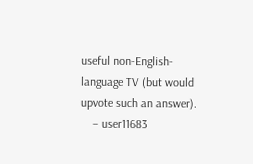useful non-English-language TV (but would upvote such an answer).
    – user11683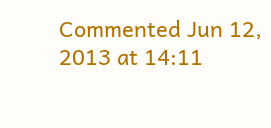Commented Jun 12, 2013 at 14:11